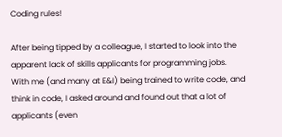Coding rules!

After being tipped by a colleague, I started to look into the apparent lack of skills applicants for programming jobs.
With me (and many at E&I) being trained to write code, and think in code, I asked around and found out that a lot of applicants (even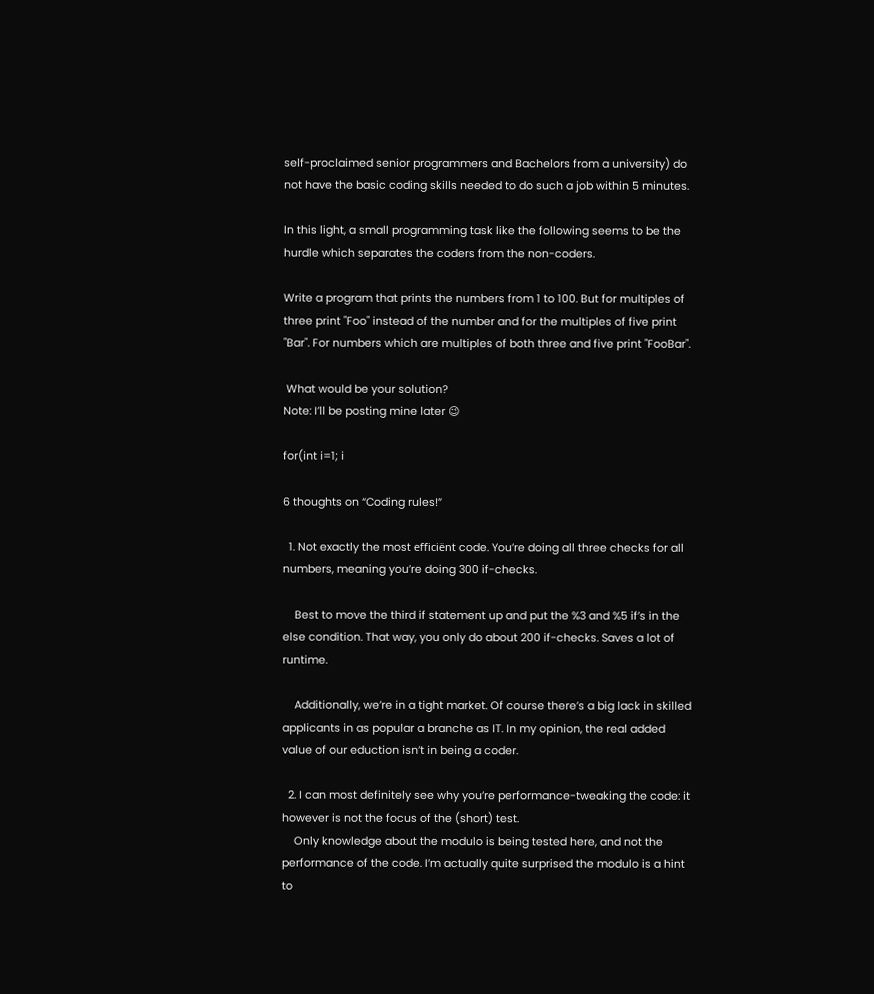self-proclaimed senior programmers and Bachelors from a university) do not have the basic coding skills needed to do such a job within 5 minutes.

In this light, a small programming task like the following seems to be the hurdle which separates the coders from the non-coders.

Write a program that prints the numbers from 1 to 100. But for multiples of three print "Foo" instead of the number and for the multiples of five print "Bar". For numbers which are multiples of both three and five print "FooBar".

 What would be your solution?
Note: I’ll be posting mine later 😉

for(int i=1; i

6 thoughts on “Coding rules!”

  1. Not exactly the most efficiënt code. You’re doing all three checks for all numbers, meaning you’re doing 300 if-checks.

    Best to move the third if statement up and put the %3 and %5 if’s in the else condition. That way, you only do about 200 if-checks. Saves a lot of runtime.

    Additionally, we’re in a tight market. Of course there’s a big lack in skilled applicants in as popular a branche as IT. In my opinion, the real added value of our eduction isn’t in being a coder.

  2. I can most definitely see why you’re performance-tweaking the code: it however is not the focus of the (short) test.
    Only knowledge about the modulo is being tested here, and not the performance of the code. I’m actually quite surprised the modulo is a hint to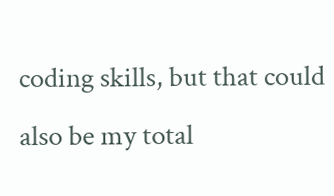coding skills, but that could also be my total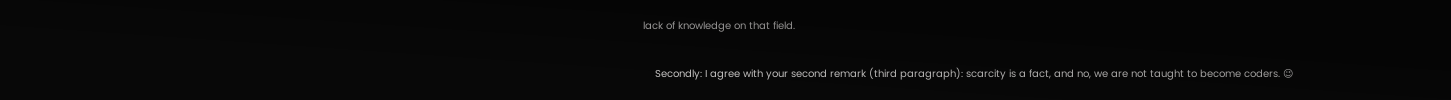lack of knowledge on that field.

    Secondly: I agree with your second remark (third paragraph): scarcity is a fact, and no, we are not taught to become coders. 😉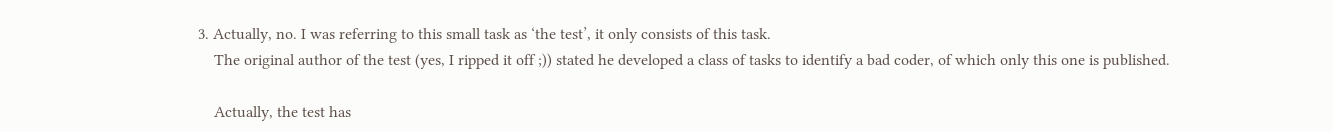3. Actually, no. I was referring to this small task as ‘the test’, it only consists of this task.
    The original author of the test (yes, I ripped it off ;)) stated he developed a class of tasks to identify a bad coder, of which only this one is published.

    Actually, the test has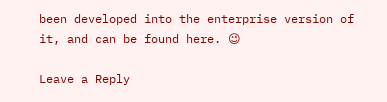been developed into the enterprise version of it, and can be found here. 😉

Leave a Reply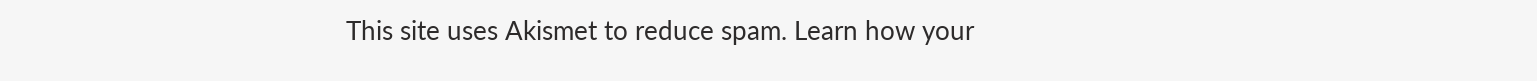This site uses Akismet to reduce spam. Learn how your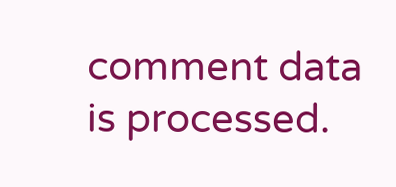comment data is processed.